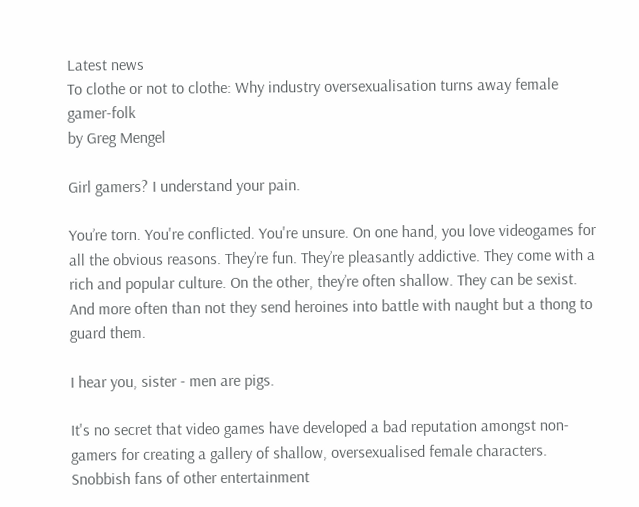Latest news
To clothe or not to clothe: Why industry oversexualisation turns away female gamer-folk
by Greg Mengel

Girl gamers? I understand your pain.

You’re torn. You're conflicted. You're unsure. On one hand, you love videogames for all the obvious reasons. They’re fun. They’re pleasantly addictive. They come with a rich and popular culture. On the other, they’re often shallow. They can be sexist. And more often than not they send heroines into battle with naught but a thong to guard them.

I hear you, sister - men are pigs.

It's no secret that video games have developed a bad reputation amongst non-gamers for creating a gallery of shallow, oversexualised female characters. Snobbish fans of other entertainment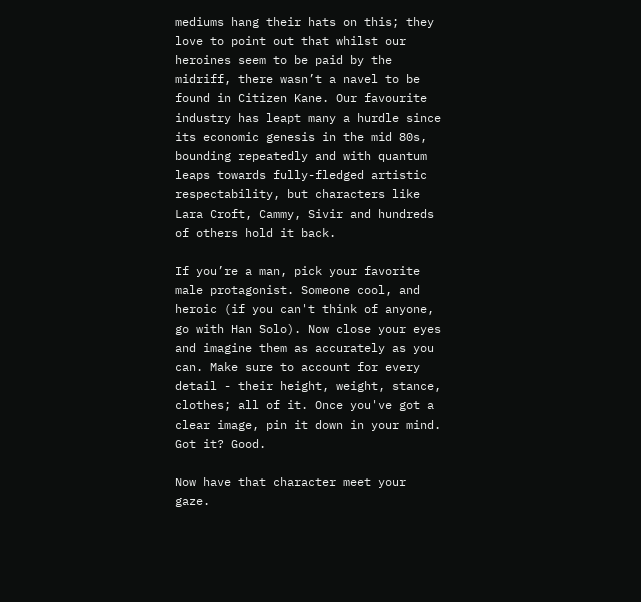mediums hang their hats on this; they love to point out that whilst our heroines seem to be paid by the midriff, there wasn’t a navel to be found in Citizen Kane. Our favourite industry has leapt many a hurdle since its economic genesis in the mid 80s, bounding repeatedly and with quantum leaps towards fully-fledged artistic respectability, but characters like Lara Croft, Cammy, Sivir and hundreds of others hold it back.

If you’re a man, pick your favorite male protagonist. Someone cool, and heroic (if you can't think of anyone, go with Han Solo). Now close your eyes and imagine them as accurately as you can. Make sure to account for every detail - their height, weight, stance, clothes; all of it. Once you've got a clear image, pin it down in your mind. Got it? Good.

Now have that character meet your gaze.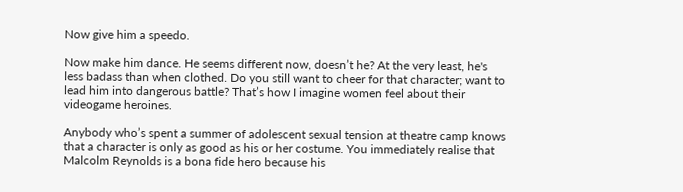Now give him a speedo.

Now make him dance. He seems different now, doesn’t he? At the very least, he's less badass than when clothed. Do you still want to cheer for that character; want to lead him into dangerous battle? That’s how I imagine women feel about their videogame heroines.

Anybody who’s spent a summer of adolescent sexual tension at theatre camp knows that a character is only as good as his or her costume. You immediately realise that Malcolm Reynolds is a bona fide hero because his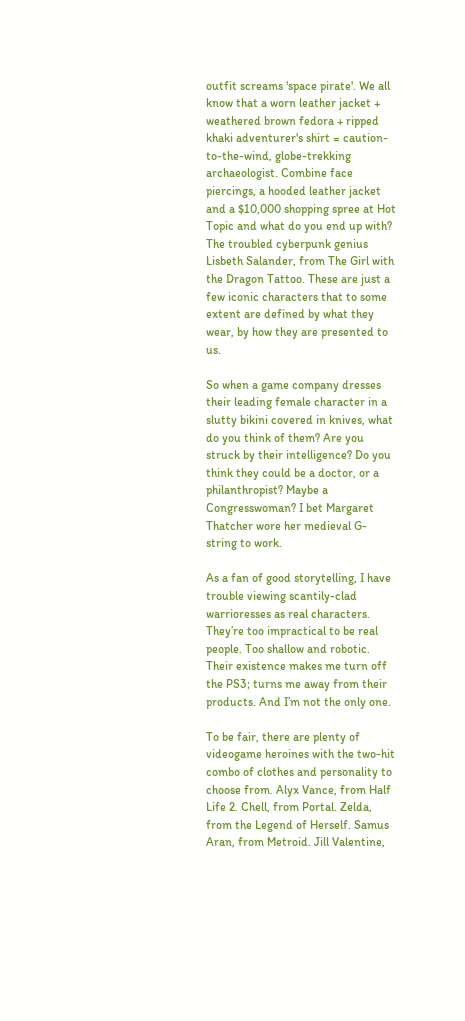outfit screams 'space pirate'. We all know that a worn leather jacket + weathered brown fedora + ripped khaki adventurer's shirt = caution-to-the-wind, globe-trekking archaeologist. Combine face piercings, a hooded leather jacket and a $10,000 shopping spree at Hot Topic and what do you end up with? The troubled cyberpunk genius Lisbeth Salander, from The Girl with the Dragon Tattoo. These are just a few iconic characters that to some extent are defined by what they wear, by how they are presented to us.

So when a game company dresses their leading female character in a slutty bikini covered in knives, what do you think of them? Are you struck by their intelligence? Do you think they could be a doctor, or a philanthropist? Maybe a Congresswoman? I bet Margaret Thatcher wore her medieval G-string to work.

As a fan of good storytelling, I have trouble viewing scantily-clad warrioresses as real characters. They’re too impractical to be real people. Too shallow and robotic. Their existence makes me turn off the PS3; turns me away from their products. And I’m not the only one.

To be fair, there are plenty of videogame heroines with the two-hit combo of clothes and personality to choose from. Alyx Vance, from Half Life 2. Chell, from Portal. Zelda, from the Legend of Herself. Samus Aran, from Metroid. Jill Valentine,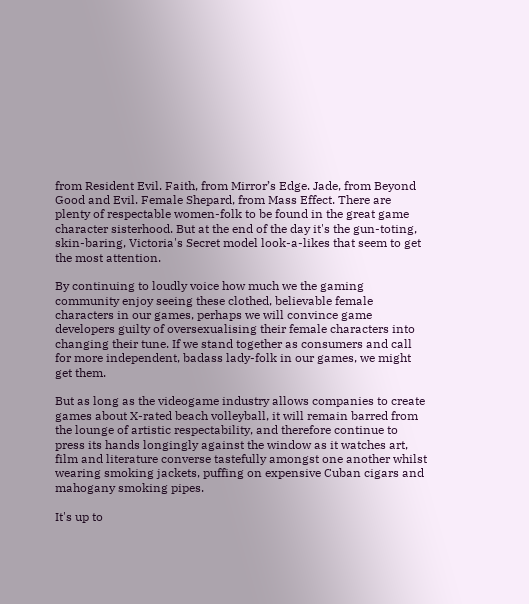from Resident Evil. Faith, from Mirror’s Edge. Jade, from Beyond Good and Evil. Female Shepard, from Mass Effect. There are plenty of respectable women-folk to be found in the great game character sisterhood. But at the end of the day it's the gun-toting, skin-baring, Victoria's Secret model look-a-likes that seem to get the most attention.

By continuing to loudly voice how much we the gaming community enjoy seeing these clothed, believable female characters in our games, perhaps we will convince game developers guilty of oversexualising their female characters into changing their tune. If we stand together as consumers and call for more independent, badass lady-folk in our games, we might get them.

But as long as the videogame industry allows companies to create games about X-rated beach volleyball, it will remain barred from the lounge of artistic respectability, and therefore continue to press its hands longingly against the window as it watches art, film and literature converse tastefully amongst one another whilst wearing smoking jackets, puffing on expensive Cuban cigars and mahogany smoking pipes.

It's up to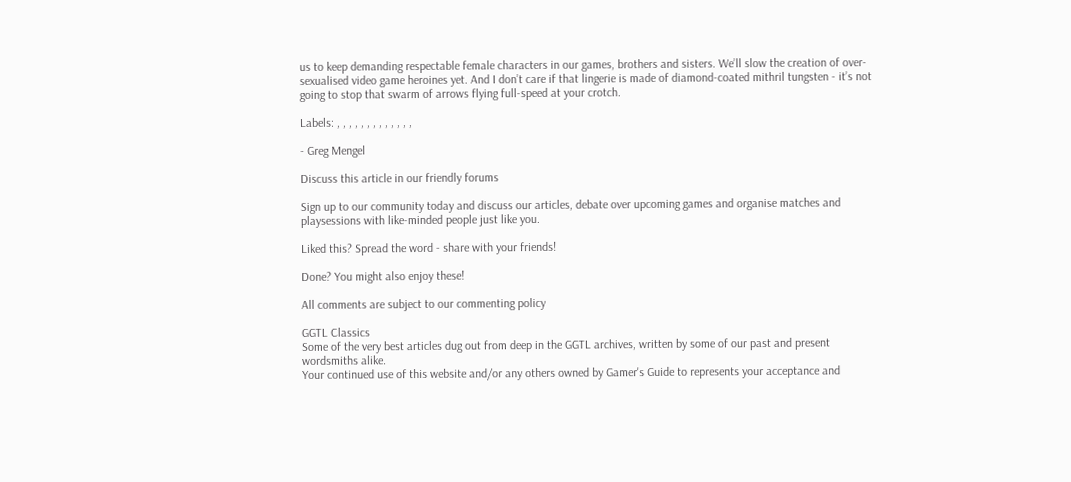us to keep demanding respectable female characters in our games, brothers and sisters. We’ll slow the creation of over-sexualised video game heroines yet. And I don’t care if that lingerie is made of diamond-coated mithril tungsten - it’s not going to stop that swarm of arrows flying full-speed at your crotch.

Labels: , , , , , , , , , , , , ,

- Greg Mengel

Discuss this article in our friendly forums

Sign up to our community today and discuss our articles, debate over upcoming games and organise matches and playsessions with like-minded people just like you.

Liked this? Spread the word - share with your friends!

Done? You might also enjoy these!

All comments are subject to our commenting policy

GGTL Classics
Some of the very best articles dug out from deep in the GGTL archives, written by some of our past and present wordsmiths alike.
Your continued use of this website and/or any others owned by Gamer's Guide to represents your acceptance and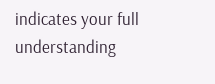indicates your full understanding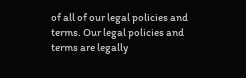of all of our legal policies and terms. Our legal policies and terms are legally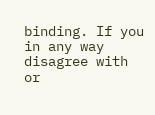binding. If you in any way disagree with or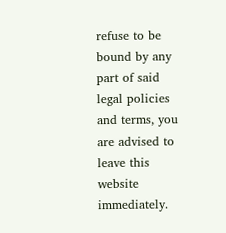refuse to be bound by any part of said legal policies and terms, you are advised to leave this website immediately.